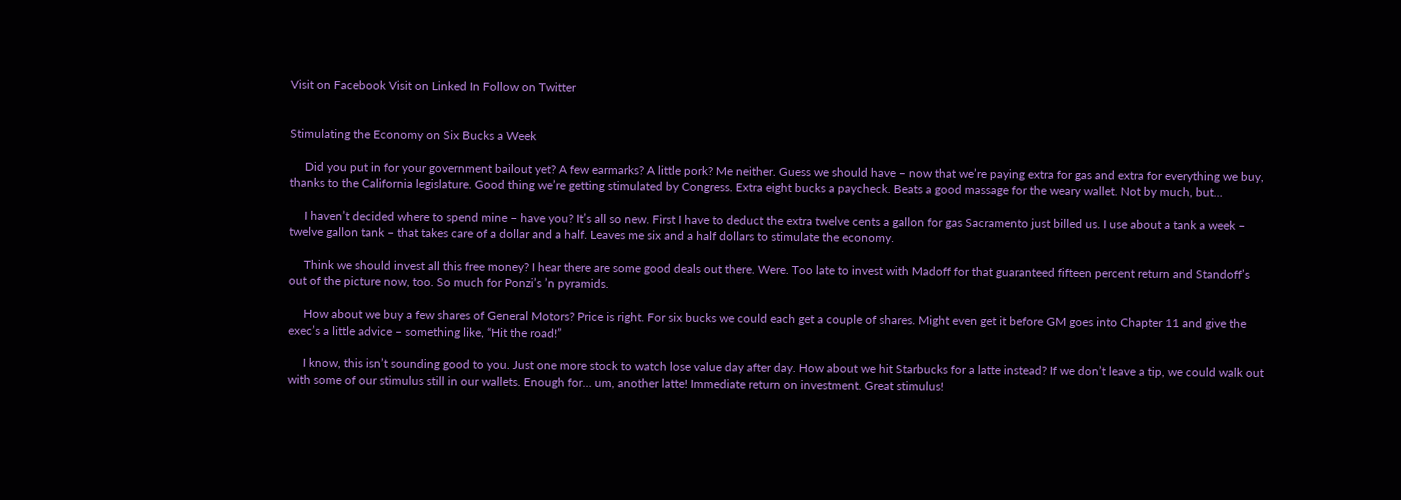Visit on Facebook Visit on Linked In Follow on Twitter


Stimulating the Economy on Six Bucks a Week

     Did you put in for your government bailout yet? A few earmarks? A little pork? Me neither. Guess we should have – now that we’re paying extra for gas and extra for everything we buy, thanks to the California legislature. Good thing we’re getting stimulated by Congress. Extra eight bucks a paycheck. Beats a good massage for the weary wallet. Not by much, but…

     I haven’t decided where to spend mine – have you? It’s all so new. First I have to deduct the extra twelve cents a gallon for gas Sacramento just billed us. I use about a tank a week – twelve gallon tank – that takes care of a dollar and a half. Leaves me six and a half dollars to stimulate the economy.

     Think we should invest all this free money? I hear there are some good deals out there. Were. Too late to invest with Madoff for that guaranteed fifteen percent return and Standoff’s out of the picture now, too. So much for Ponzi’s ’n pyramids.

     How about we buy a few shares of General Motors? Price is right. For six bucks we could each get a couple of shares. Might even get it before GM goes into Chapter 11 and give the exec’s a little advice – something like, “Hit the road!”

     I know, this isn’t sounding good to you. Just one more stock to watch lose value day after day. How about we hit Starbucks for a latte instead? If we don’t leave a tip, we could walk out with some of our stimulus still in our wallets. Enough for… um, another latte! Immediate return on investment. Great stimulus!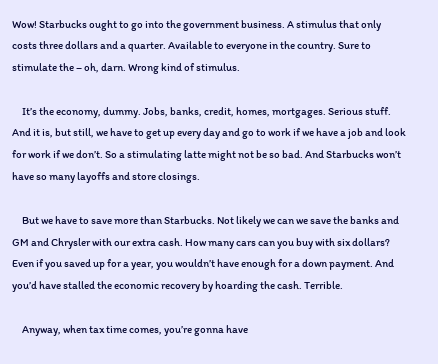Wow! Starbucks ought to go into the government business. A stimulus that only costs three dollars and a quarter. Available to everyone in the country. Sure to stimulate the – oh, darn. Wrong kind of stimulus.

     It’s the economy, dummy. Jobs, banks, credit, homes, mortgages. Serious stuff.  And it is, but still, we have to get up every day and go to work if we have a job and look for work if we don’t. So a stimulating latte might not be so bad. And Starbucks won’t have so many layoffs and store closings.

     But we have to save more than Starbucks. Not likely we can we save the banks and GM and Chrysler with our extra cash. How many cars can you buy with six dollars? Even if you saved up for a year, you wouldn’t have enough for a down payment. And you’d have stalled the economic recovery by hoarding the cash. Terrible.

     Anyway, when tax time comes, you’re gonna have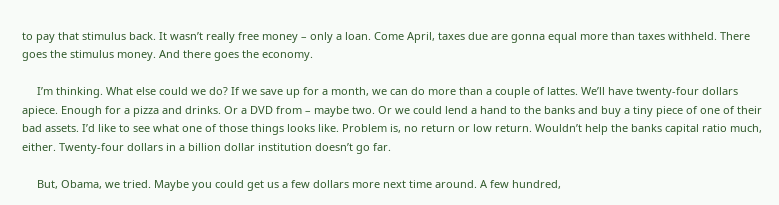to pay that stimulus back. It wasn’t really free money – only a loan. Come April, taxes due are gonna equal more than taxes withheld. There goes the stimulus money. And there goes the economy.

     I’m thinking. What else could we do? If we save up for a month, we can do more than a couple of lattes. We’ll have twenty-four dollars apiece. Enough for a pizza and drinks. Or a DVD from – maybe two. Or we could lend a hand to the banks and buy a tiny piece of one of their bad assets. I’d like to see what one of those things looks like. Problem is, no return or low return. Wouldn’t help the banks capital ratio much, either. Twenty-four dollars in a billion dollar institution doesn’t go far.

     But, Obama, we tried. Maybe you could get us a few dollars more next time around. A few hundred,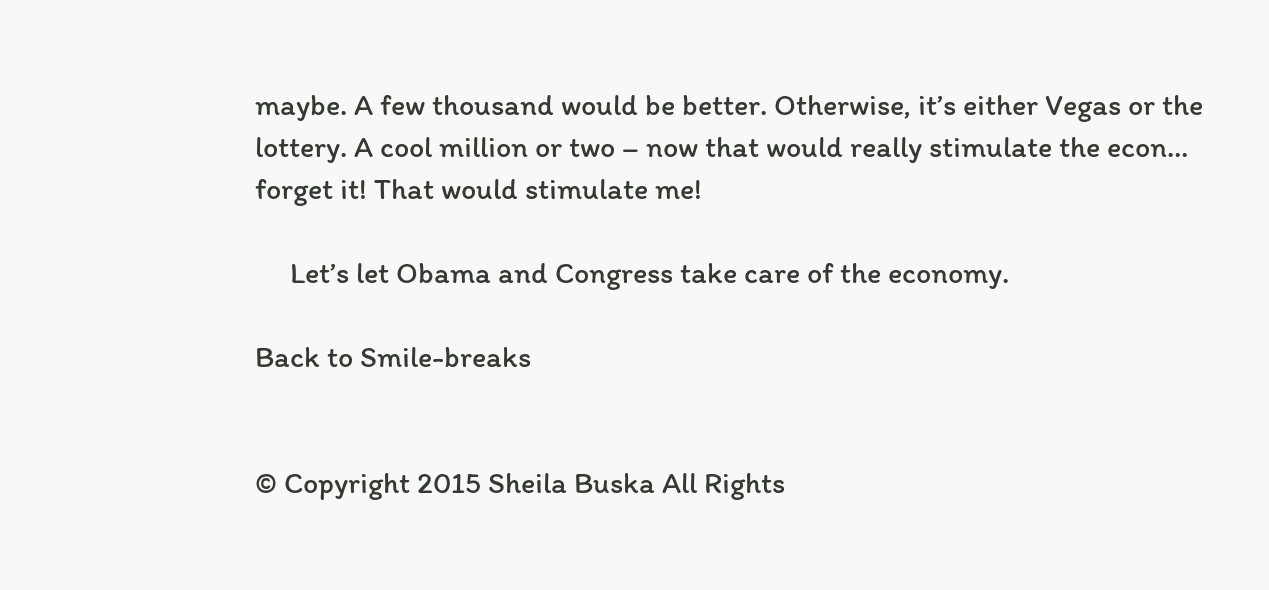maybe. A few thousand would be better. Otherwise, it’s either Vegas or the lottery. A cool million or two – now that would really stimulate the econ… forget it! That would stimulate me!

     Let’s let Obama and Congress take care of the economy.

Back to Smile-breaks


© Copyright 2015 Sheila Buska All Rights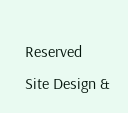Reserved
Site Design &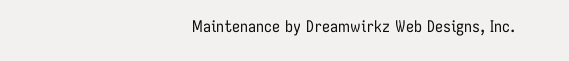Maintenance by Dreamwirkz Web Designs, Inc.